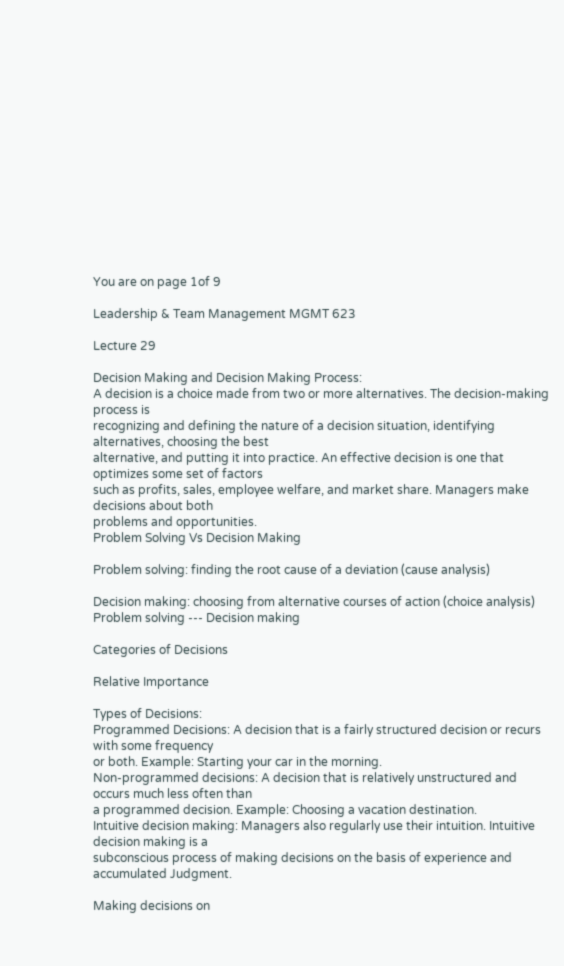You are on page 1of 9

Leadership & Team Management MGMT 623

Lecture 29

Decision Making and Decision Making Process:
A decision is a choice made from two or more alternatives. The decision-making process is
recognizing and defining the nature of a decision situation, identifying alternatives, choosing the best
alternative, and putting it into practice. An effective decision is one that optimizes some set of factors
such as profits, sales, employee welfare, and market share. Managers make decisions about both
problems and opportunities.
Problem Solving Vs Decision Making

Problem solving: finding the root cause of a deviation (cause analysis)

Decision making: choosing from alternative courses of action (choice analysis)
Problem solving --- Decision making

Categories of Decisions

Relative Importance

Types of Decisions:
Programmed Decisions: A decision that is a fairly structured decision or recurs with some frequency
or both. Example: Starting your car in the morning.
Non-programmed decisions: A decision that is relatively unstructured and occurs much less often than
a programmed decision. Example: Choosing a vacation destination.
Intuitive decision making: Managers also regularly use their intuition. Intuitive decision making is a
subconscious process of making decisions on the basis of experience and accumulated Judgment.

Making decisions on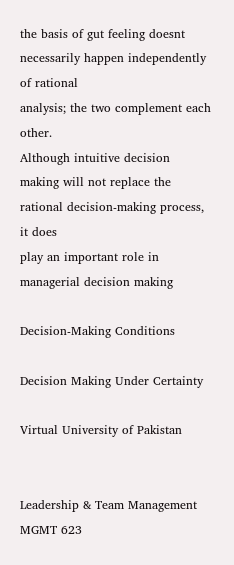the basis of gut feeling doesnt necessarily happen independently of rational
analysis; the two complement each other.
Although intuitive decision making will not replace the rational decision-making process, it does
play an important role in managerial decision making

Decision-Making Conditions

Decision Making Under Certainty

Virtual University of Pakistan


Leadership & Team Management MGMT 623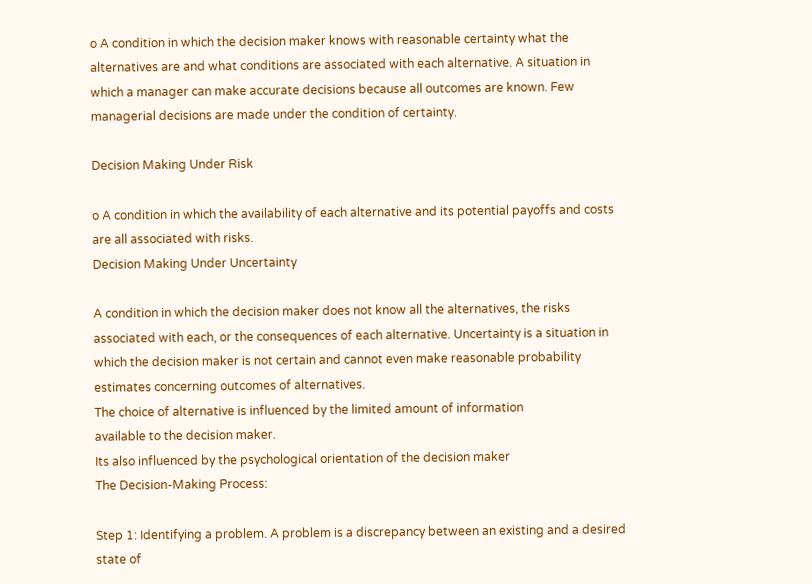o A condition in which the decision maker knows with reasonable certainty what the
alternatives are and what conditions are associated with each alternative. A situation in
which a manager can make accurate decisions because all outcomes are known. Few
managerial decisions are made under the condition of certainty.

Decision Making Under Risk

o A condition in which the availability of each alternative and its potential payoffs and costs
are all associated with risks.
Decision Making Under Uncertainty

A condition in which the decision maker does not know all the alternatives, the risks
associated with each, or the consequences of each alternative. Uncertainty is a situation in
which the decision maker is not certain and cannot even make reasonable probability
estimates concerning outcomes of alternatives.
The choice of alternative is influenced by the limited amount of information
available to the decision maker.
Its also influenced by the psychological orientation of the decision maker
The Decision-Making Process:

Step 1: Identifying a problem. A problem is a discrepancy between an existing and a desired state of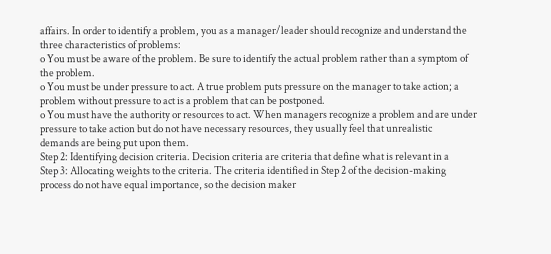affairs. In order to identify a problem, you as a manager/leader should recognize and understand the
three characteristics of problems:
o You must be aware of the problem. Be sure to identify the actual problem rather than a symptom of
the problem.
o You must be under pressure to act. A true problem puts pressure on the manager to take action; a
problem without pressure to act is a problem that can be postponed.
o You must have the authority or resources to act. When managers recognize a problem and are under
pressure to take action but do not have necessary resources, they usually feel that unrealistic
demands are being put upon them.
Step 2: Identifying decision criteria. Decision criteria are criteria that define what is relevant in a
Step 3: Allocating weights to the criteria. The criteria identified in Step 2 of the decision-making
process do not have equal importance, so the decision maker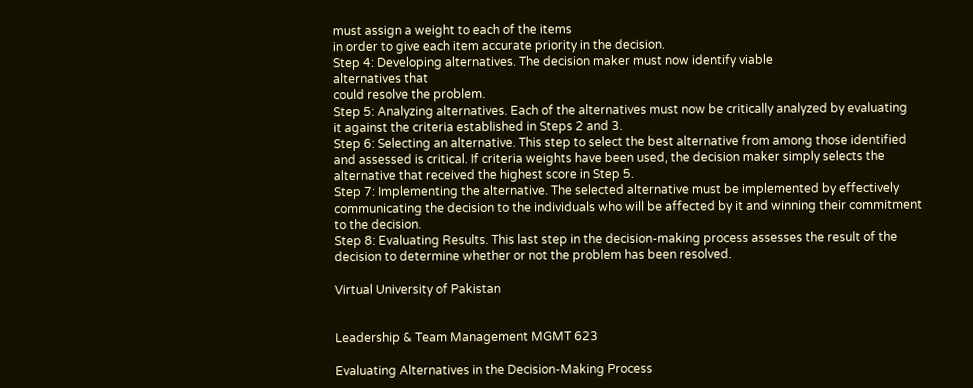must assign a weight to each of the items
in order to give each item accurate priority in the decision.
Step 4: Developing alternatives. The decision maker must now identify viable
alternatives that
could resolve the problem.
Step 5: Analyzing alternatives. Each of the alternatives must now be critically analyzed by evaluating
it against the criteria established in Steps 2 and 3.
Step 6: Selecting an alternative. This step to select the best alternative from among those identified
and assessed is critical. If criteria weights have been used, the decision maker simply selects the
alternative that received the highest score in Step 5.
Step 7: Implementing the alternative. The selected alternative must be implemented by effectively
communicating the decision to the individuals who will be affected by it and winning their commitment
to the decision.
Step 8: Evaluating Results. This last step in the decision-making process assesses the result of the
decision to determine whether or not the problem has been resolved.

Virtual University of Pakistan


Leadership & Team Management MGMT 623

Evaluating Alternatives in the Decision-Making Process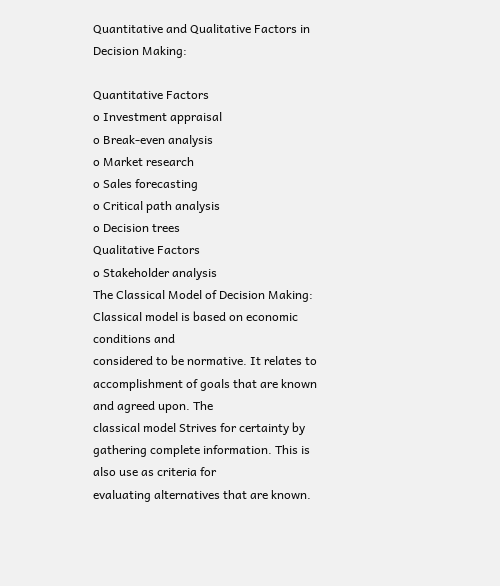Quantitative and Qualitative Factors in Decision Making:

Quantitative Factors
o Investment appraisal
o Break-even analysis
o Market research
o Sales forecasting
o Critical path analysis
o Decision trees
Qualitative Factors
o Stakeholder analysis
The Classical Model of Decision Making: Classical model is based on economic conditions and
considered to be normative. It relates to accomplishment of goals that are known and agreed upon. The
classical model Strives for certainty by gathering complete information. This is also use as criteria for
evaluating alternatives that are known.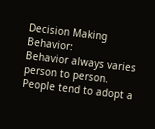Decision Making Behavior:
Behavior always varies person to person. People tend to adopt a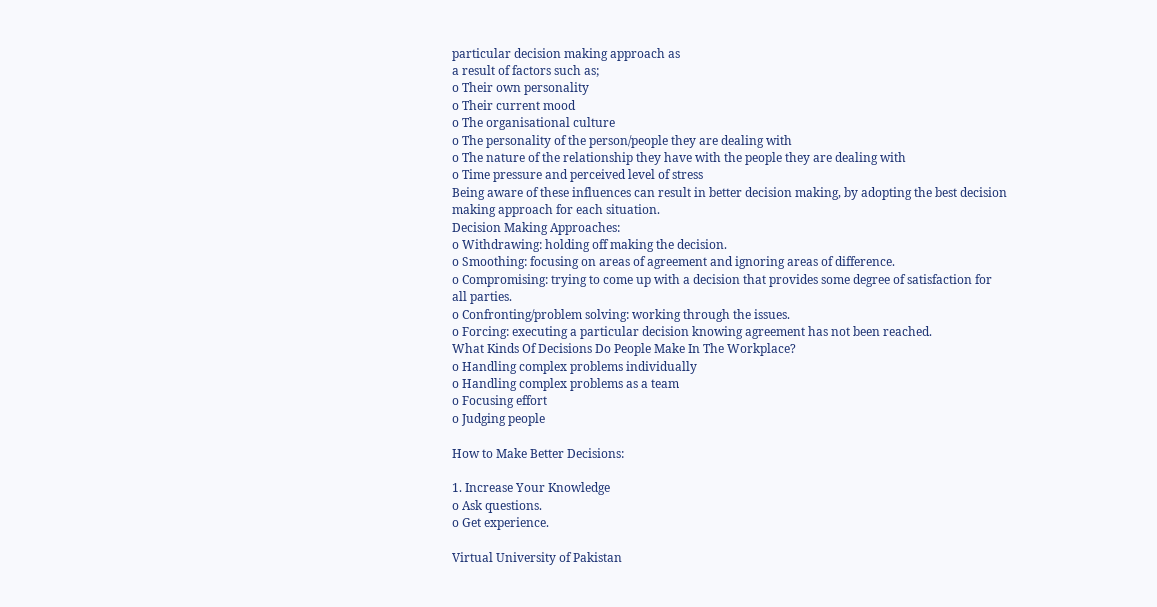particular decision making approach as
a result of factors such as;
o Their own personality
o Their current mood
o The organisational culture
o The personality of the person/people they are dealing with
o The nature of the relationship they have with the people they are dealing with
o Time pressure and perceived level of stress
Being aware of these influences can result in better decision making, by adopting the best decision
making approach for each situation.
Decision Making Approaches:
o Withdrawing: holding off making the decision.
o Smoothing: focusing on areas of agreement and ignoring areas of difference.
o Compromising: trying to come up with a decision that provides some degree of satisfaction for
all parties.
o Confronting/problem solving: working through the issues.
o Forcing: executing a particular decision knowing agreement has not been reached.
What Kinds Of Decisions Do People Make In The Workplace?
o Handling complex problems individually
o Handling complex problems as a team
o Focusing effort
o Judging people

How to Make Better Decisions:

1. Increase Your Knowledge
o Ask questions.
o Get experience.

Virtual University of Pakistan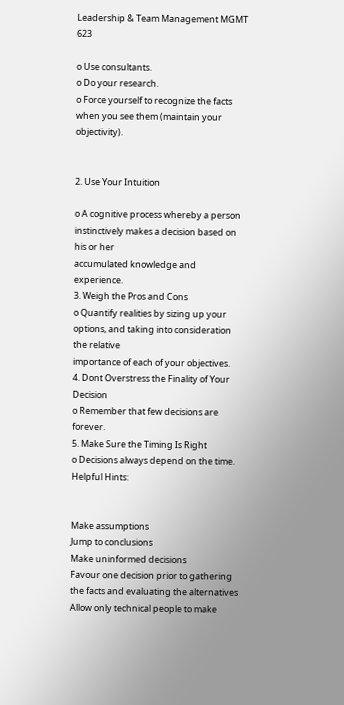Leadership & Team Management MGMT 623

o Use consultants.
o Do your research.
o Force yourself to recognize the facts when you see them (maintain your objectivity).


2. Use Your Intuition

o A cognitive process whereby a person instinctively makes a decision based on his or her
accumulated knowledge and experience.
3. Weigh the Pros and Cons
o Quantify realities by sizing up your options, and taking into consideration the relative
importance of each of your objectives.
4. Dont Overstress the Finality of Your Decision
o Remember that few decisions are forever.
5. Make Sure the Timing Is Right
o Decisions always depend on the time.
Helpful Hints:


Make assumptions
Jump to conclusions
Make uninformed decisions
Favour one decision prior to gathering
the facts and evaluating the alternatives
Allow only technical people to make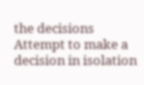the decisions
Attempt to make a decision in isolation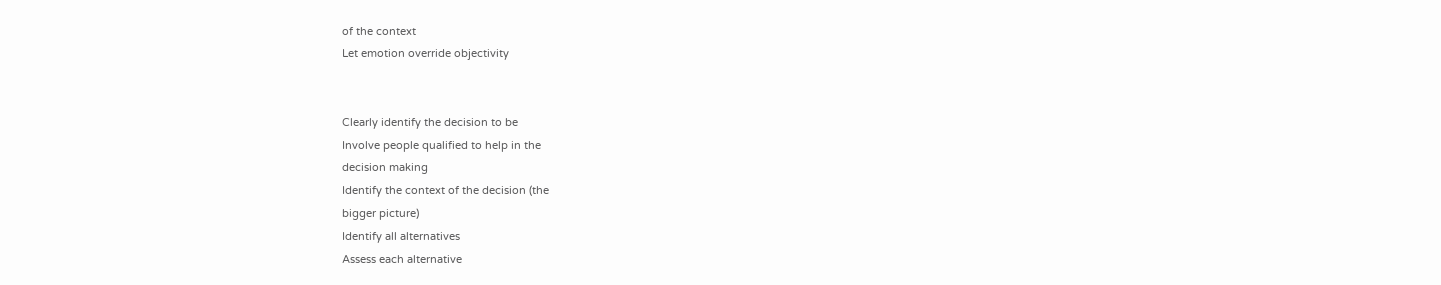of the context
Let emotion override objectivity


Clearly identify the decision to be
Involve people qualified to help in the
decision making
Identify the context of the decision (the
bigger picture)
Identify all alternatives
Assess each alternative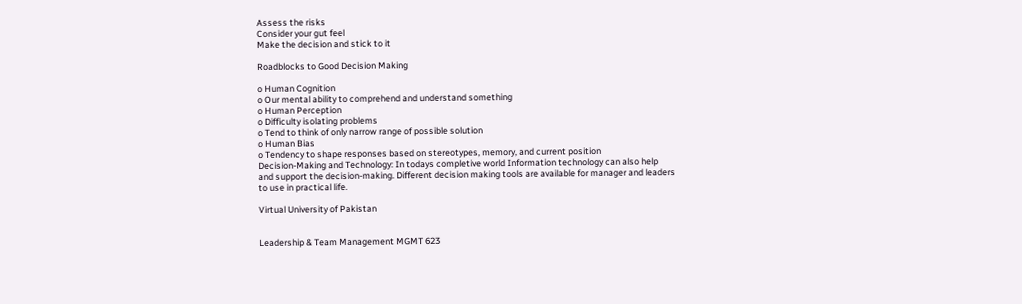Assess the risks
Consider your gut feel
Make the decision and stick to it

Roadblocks to Good Decision Making

o Human Cognition
o Our mental ability to comprehend and understand something
o Human Perception
o Difficulty isolating problems
o Tend to think of only narrow range of possible solution
o Human Bias
o Tendency to shape responses based on stereotypes, memory, and current position
Decision-Making and Technology: In todays completive world Information technology can also help
and support the decision-making. Different decision making tools are available for manager and leaders
to use in practical life.

Virtual University of Pakistan


Leadership & Team Management MGMT 623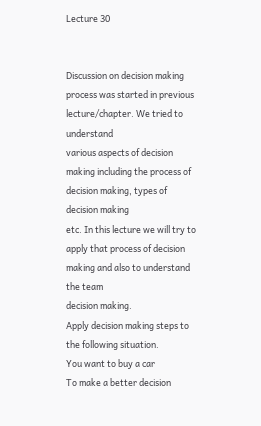Lecture 30


Discussion on decision making process was started in previous lecture/chapter. We tried to understand
various aspects of decision making including the process of decision making, types of decision making
etc. In this lecture we will try to apply that process of decision making and also to understand the team
decision making.
Apply decision making steps to the following situation.
You want to buy a car
To make a better decision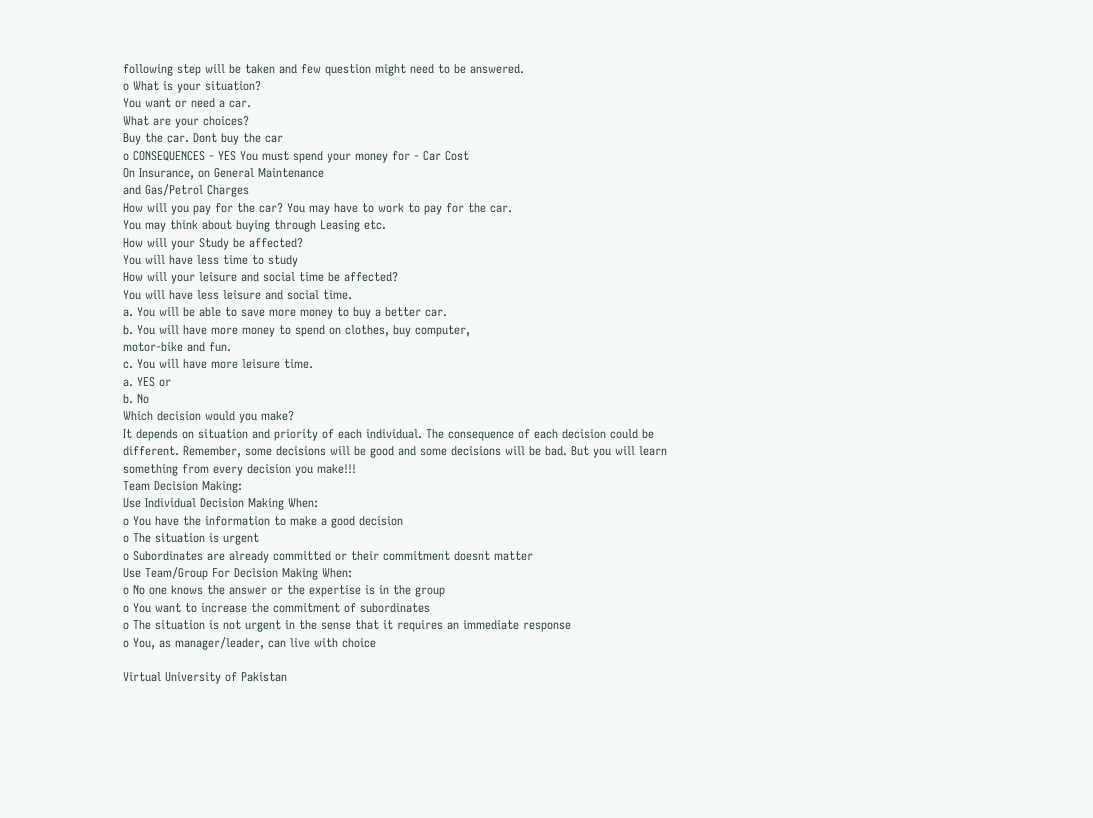following step will be taken and few question might need to be answered.
o What is your situation?
You want or need a car.
What are your choices?
Buy the car. Dont buy the car
o CONSEQUENCES - YES You must spend your money for - Car Cost
On Insurance, on General Maintenance
and Gas/Petrol Charges
How will you pay for the car? You may have to work to pay for the car.
You may think about buying through Leasing etc.
How will your Study be affected?
You will have less time to study
How will your leisure and social time be affected?
You will have less leisure and social time.
a. You will be able to save more money to buy a better car.
b. You will have more money to spend on clothes, buy computer,
motor-bike and fun.
c. You will have more leisure time.
a. YES or
b. No
Which decision would you make?
It depends on situation and priority of each individual. The consequence of each decision could be
different. Remember, some decisions will be good and some decisions will be bad. But you will learn
something from every decision you make!!!
Team Decision Making:
Use Individual Decision Making When:
o You have the information to make a good decision
o The situation is urgent
o Subordinates are already committed or their commitment doesnt matter
Use Team/Group For Decision Making When:
o No one knows the answer or the expertise is in the group
o You want to increase the commitment of subordinates
o The situation is not urgent in the sense that it requires an immediate response
o You, as manager/leader, can live with choice

Virtual University of Pakistan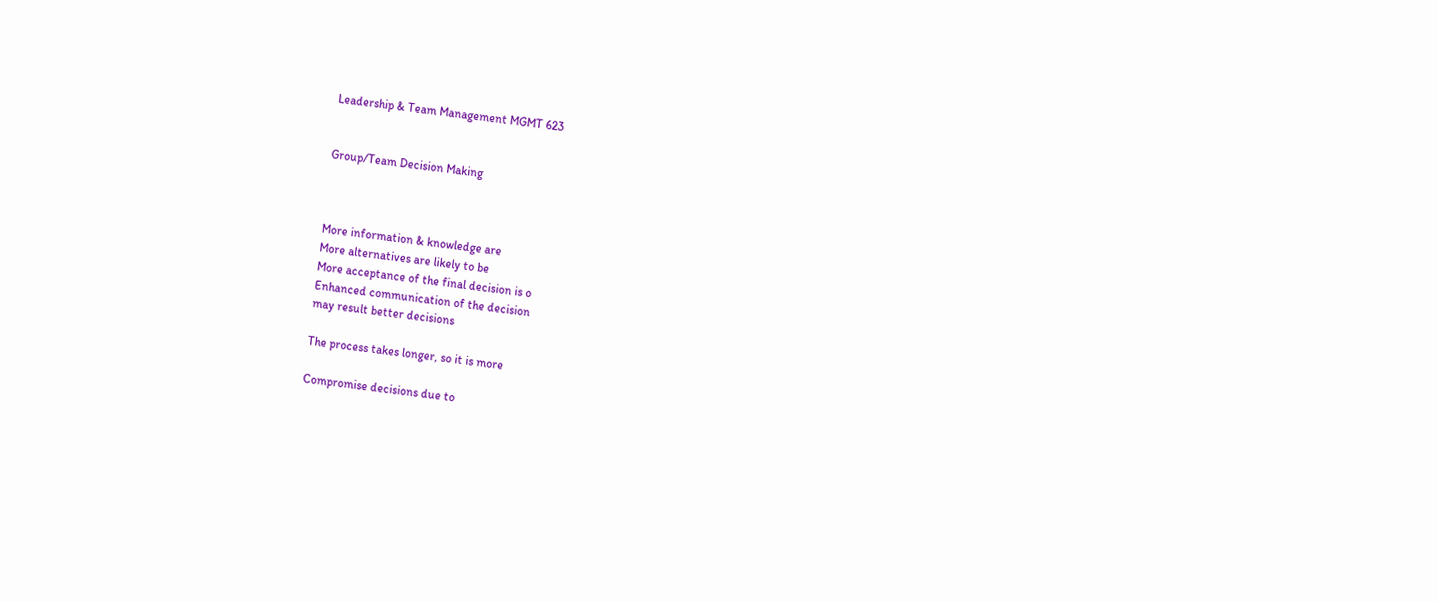Leadership & Team Management MGMT 623


Group/Team Decision Making



More information & knowledge are
More alternatives are likely to be
More acceptance of the final decision is o
Enhanced communication of the decision
may result better decisions

The process takes longer, so it is more

Compromise decisions due to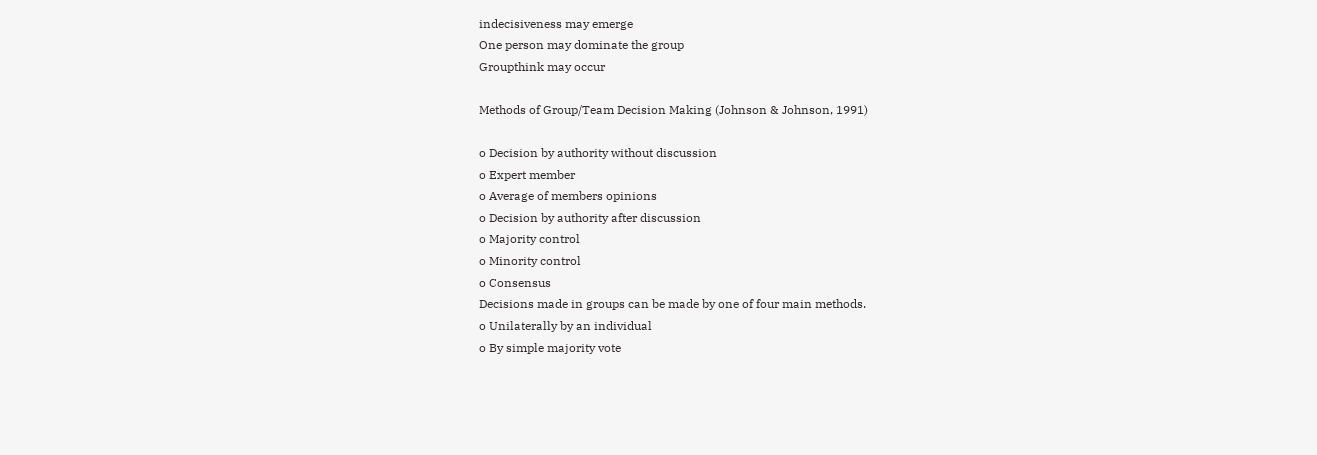indecisiveness may emerge
One person may dominate the group
Groupthink may occur

Methods of Group/Team Decision Making (Johnson & Johnson, 1991)

o Decision by authority without discussion
o Expert member
o Average of members opinions
o Decision by authority after discussion
o Majority control
o Minority control
o Consensus
Decisions made in groups can be made by one of four main methods.
o Unilaterally by an individual
o By simple majority vote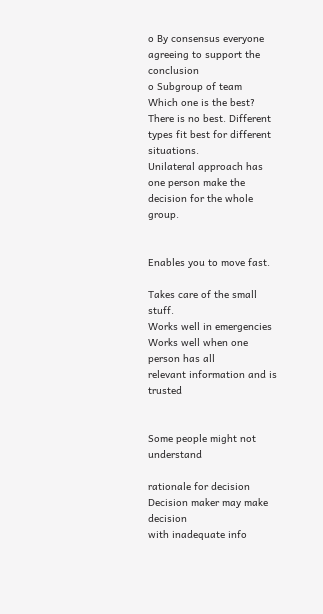o By consensus everyone agreeing to support the conclusion
o Subgroup of team
Which one is the best? There is no best. Different types fit best for different situations.
Unilateral approach has one person make the decision for the whole group.


Enables you to move fast.

Takes care of the small stuff.
Works well in emergencies
Works well when one person has all
relevant information and is trusted


Some people might not understand

rationale for decision
Decision maker may make decision
with inadequate info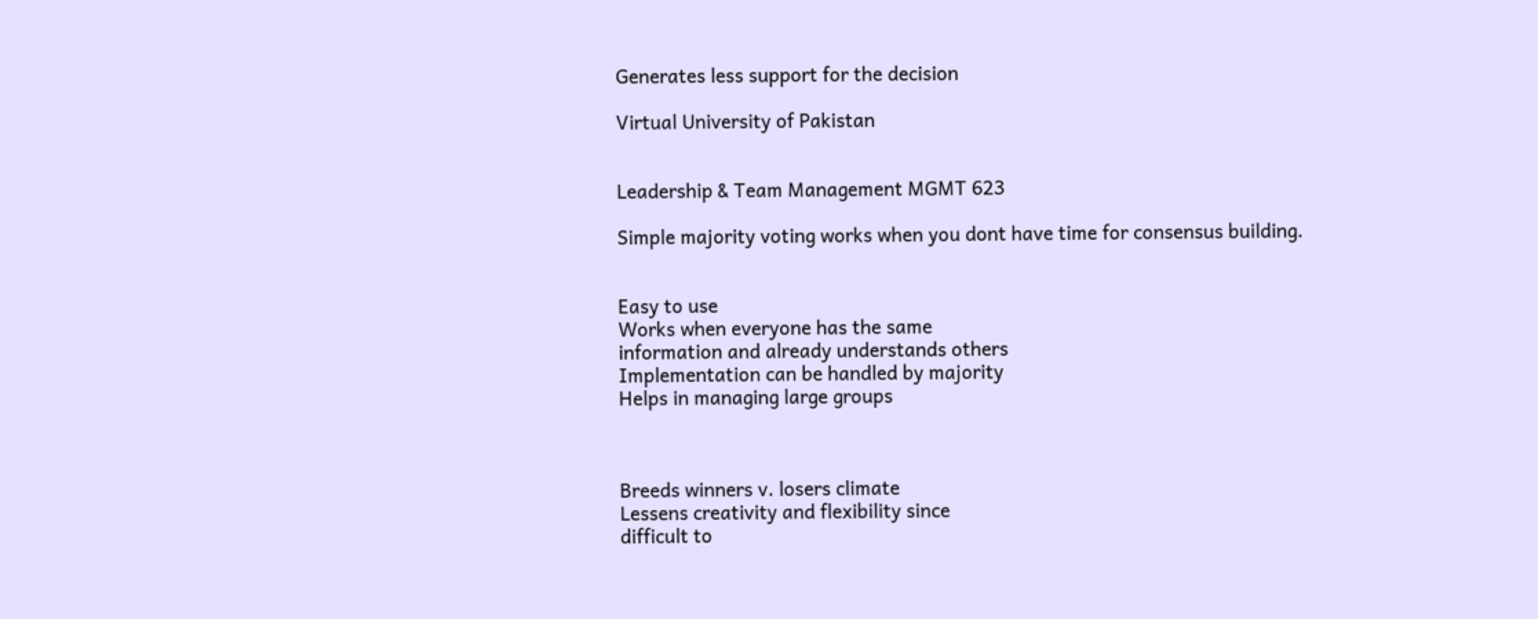Generates less support for the decision

Virtual University of Pakistan


Leadership & Team Management MGMT 623

Simple majority voting works when you dont have time for consensus building.


Easy to use
Works when everyone has the same
information and already understands others
Implementation can be handled by majority
Helps in managing large groups



Breeds winners v. losers climate
Lessens creativity and flexibility since
difficult to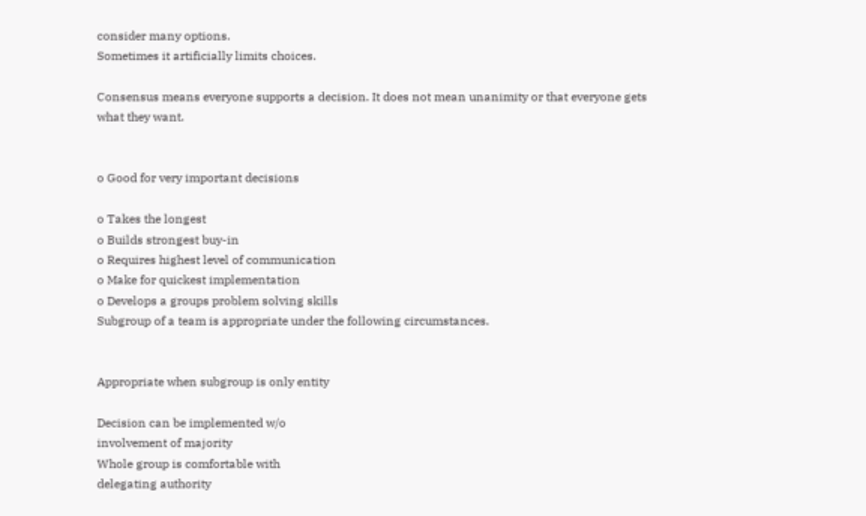consider many options.
Sometimes it artificially limits choices.

Consensus means everyone supports a decision. It does not mean unanimity or that everyone gets
what they want.


o Good for very important decisions

o Takes the longest
o Builds strongest buy-in
o Requires highest level of communication
o Make for quickest implementation
o Develops a groups problem solving skills
Subgroup of a team is appropriate under the following circumstances.


Appropriate when subgroup is only entity

Decision can be implemented w/o
involvement of majority
Whole group is comfortable with
delegating authority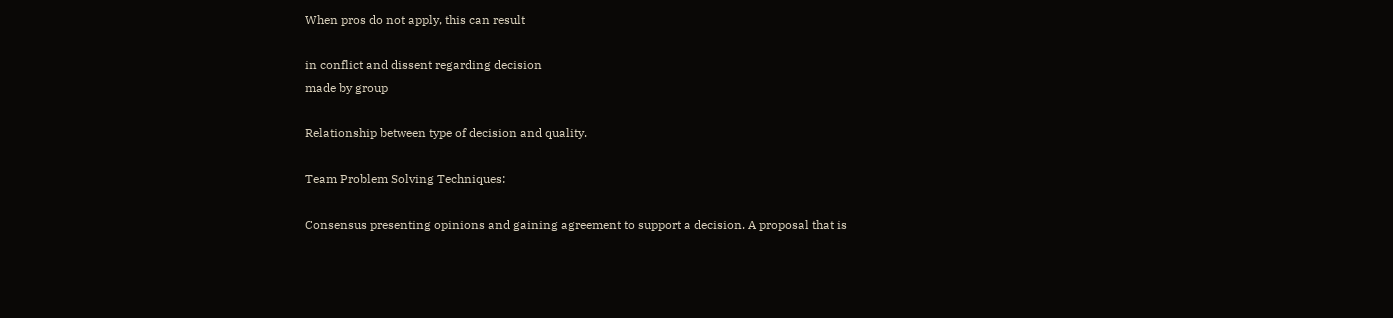When pros do not apply, this can result

in conflict and dissent regarding decision
made by group

Relationship between type of decision and quality.

Team Problem Solving Techniques:

Consensus presenting opinions and gaining agreement to support a decision. A proposal that is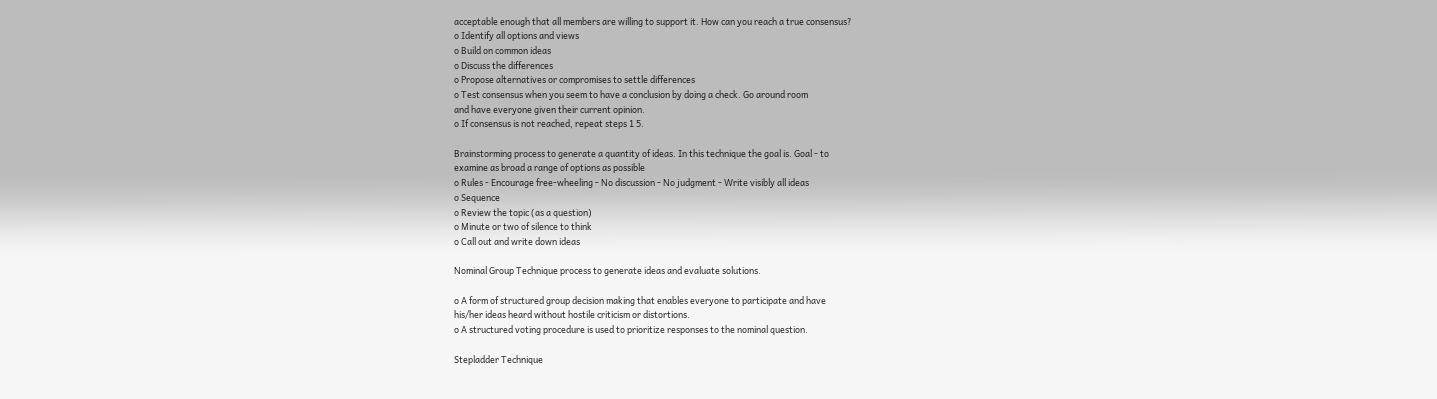acceptable enough that all members are willing to support it. How can you reach a true consensus?
o Identify all options and views
o Build on common ideas
o Discuss the differences
o Propose alternatives or compromises to settle differences
o Test consensus when you seem to have a conclusion by doing a check. Go around room
and have everyone given their current opinion.
o If consensus is not reached, repeat steps 1 5.

Brainstorming process to generate a quantity of ideas. In this technique the goal is. Goal - to
examine as broad a range of options as possible
o Rules - Encourage free-wheeling - No discussion - No judgment - Write visibly all ideas
o Sequence
o Review the topic (as a question)
o Minute or two of silence to think
o Call out and write down ideas

Nominal Group Technique process to generate ideas and evaluate solutions.

o A form of structured group decision making that enables everyone to participate and have
his/her ideas heard without hostile criticism or distortions.
o A structured voting procedure is used to prioritize responses to the nominal question.

Stepladder Technique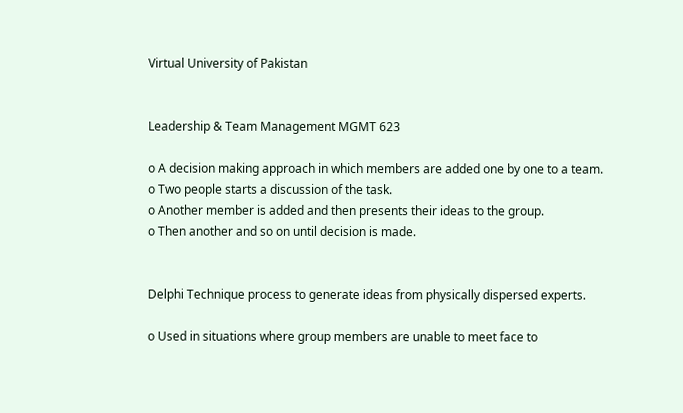Virtual University of Pakistan


Leadership & Team Management MGMT 623

o A decision making approach in which members are added one by one to a team.
o Two people starts a discussion of the task.
o Another member is added and then presents their ideas to the group.
o Then another and so on until decision is made.


Delphi Technique process to generate ideas from physically dispersed experts.

o Used in situations where group members are unable to meet face to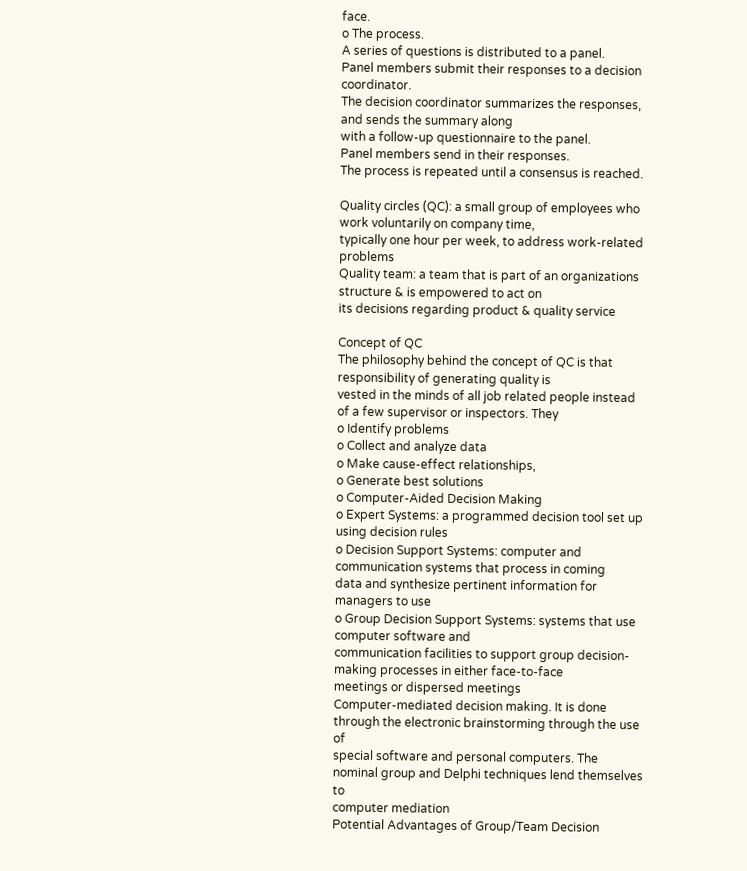face.
o The process.
A series of questions is distributed to a panel.
Panel members submit their responses to a decision coordinator.
The decision coordinator summarizes the responses, and sends the summary along
with a follow-up questionnaire to the panel.
Panel members send in their responses.
The process is repeated until a consensus is reached.

Quality circles (QC): a small group of employees who work voluntarily on company time,
typically one hour per week, to address work-related problems
Quality team: a team that is part of an organizations structure & is empowered to act on
its decisions regarding product & quality service

Concept of QC
The philosophy behind the concept of QC is that responsibility of generating quality is
vested in the minds of all job related people instead of a few supervisor or inspectors. They
o Identify problems
o Collect and analyze data
o Make cause-effect relationships,
o Generate best solutions
o Computer-Aided Decision Making
o Expert Systems: a programmed decision tool set up using decision rules
o Decision Support Systems: computer and communication systems that process in coming
data and synthesize pertinent information for managers to use
o Group Decision Support Systems: systems that use computer software and
communication facilities to support group decision-making processes in either face-to-face
meetings or dispersed meetings
Computer-mediated decision making. It is done through the electronic brainstorming through the use of
special software and personal computers. The nominal group and Delphi techniques lend themselves to
computer mediation
Potential Advantages of Group/Team Decision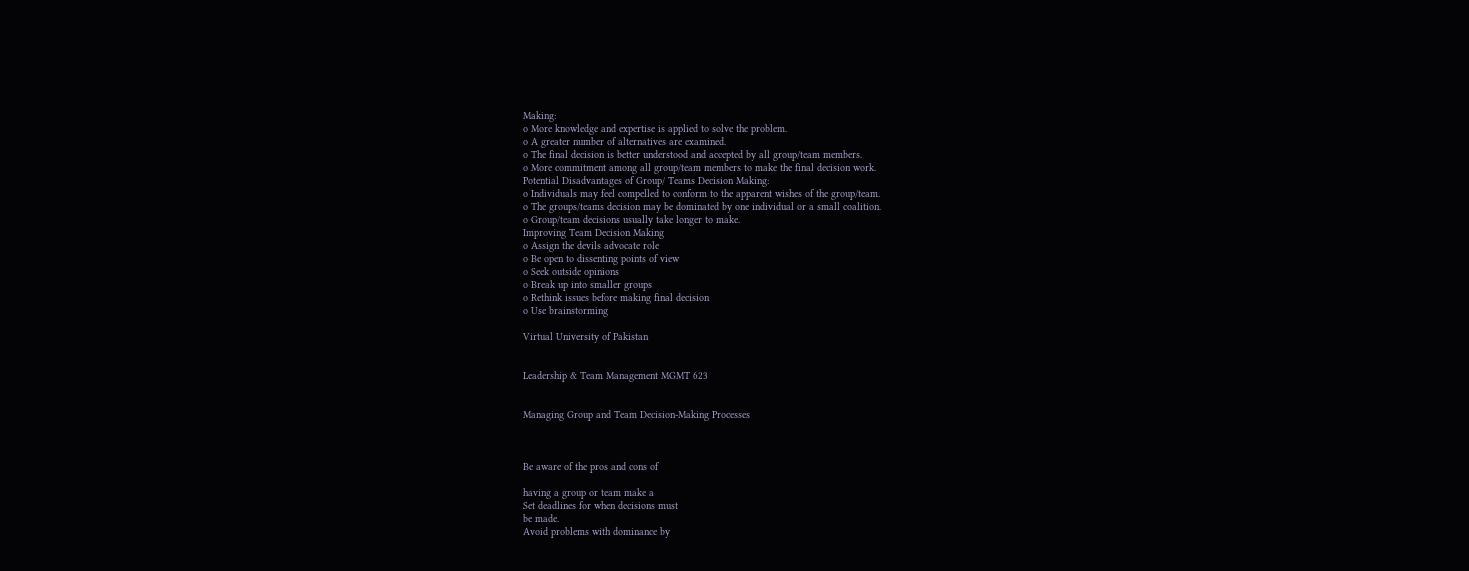Making:
o More knowledge and expertise is applied to solve the problem.
o A greater number of alternatives are examined.
o The final decision is better understood and accepted by all group/team members.
o More commitment among all group/team members to make the final decision work.
Potential Disadvantages of Group/ Teams Decision Making:
o Individuals may feel compelled to conform to the apparent wishes of the group/team.
o The groups/teams decision may be dominated by one individual or a small coalition.
o Group/team decisions usually take longer to make.
Improving Team Decision Making
o Assign the devils advocate role
o Be open to dissenting points of view
o Seek outside opinions
o Break up into smaller groups
o Rethink issues before making final decision
o Use brainstorming

Virtual University of Pakistan


Leadership & Team Management MGMT 623


Managing Group and Team Decision-Making Processes



Be aware of the pros and cons of

having a group or team make a
Set deadlines for when decisions must
be made.
Avoid problems with dominance by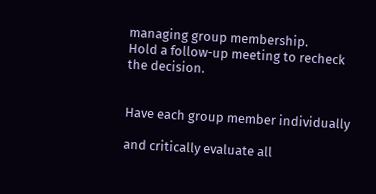managing group membership.
Hold a follow-up meeting to recheck
the decision.


Have each group member individually

and critically evaluate all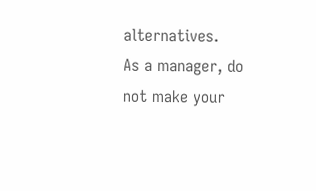alternatives.
As a manager, do not make your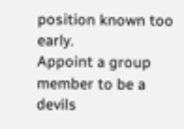position known too early.
Appoint a group member to be a
devils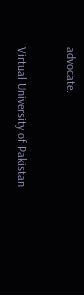advocate.

Virtual University of Pakistan